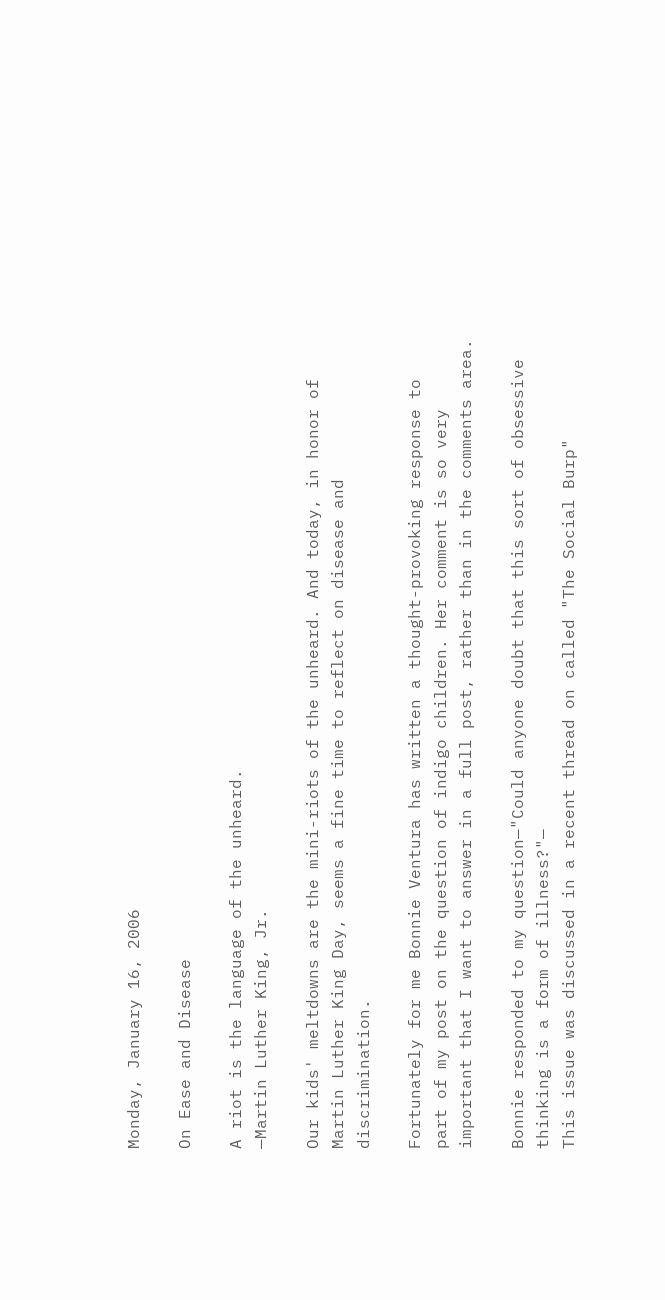Monday, January 16, 2006

On Ease and Disease

A riot is the language of the unheard.
—Martin Luther King, Jr.

Our kids' meltdowns are the mini-riots of the unheard. And today, in honor of Martin Luther King Day, seems a fine time to reflect on disease and discrimination.

Fortunately for me Bonnie Ventura has written a thought-provoking response to part of my post on the question of indigo children. Her comment is so very important that I want to answer in a full post, rather than in the comments area.

Bonnie responded to my question—"Could anyone doubt that this sort of obsessive thinking is a form of illness?"—
This issue was discussed in a recent thread on called "The Social Burp"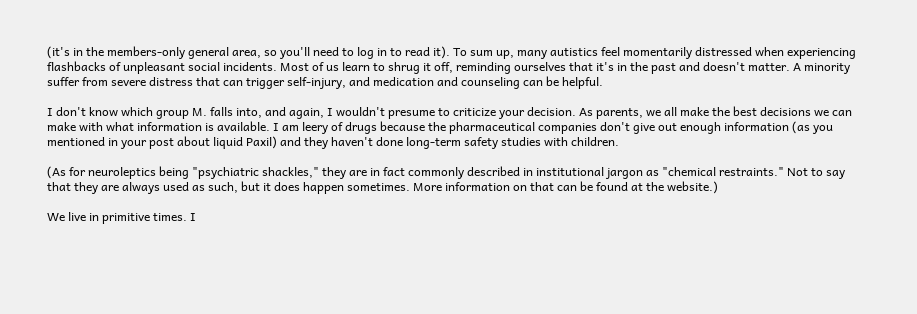(it's in the members-only general area, so you'll need to log in to read it). To sum up, many autistics feel momentarily distressed when experiencing flashbacks of unpleasant social incidents. Most of us learn to shrug it off, reminding ourselves that it's in the past and doesn't matter. A minority suffer from severe distress that can trigger self-injury, and medication and counseling can be helpful.

I don't know which group M. falls into, and again, I wouldn't presume to criticize your decision. As parents, we all make the best decisions we can make with what information is available. I am leery of drugs because the pharmaceutical companies don't give out enough information (as you mentioned in your post about liquid Paxil) and they haven't done long-term safety studies with children.

(As for neuroleptics being "psychiatric shackles," they are in fact commonly described in institutional jargon as "chemical restraints." Not to say that they are always used as such, but it does happen sometimes. More information on that can be found at the website.)

We live in primitive times. I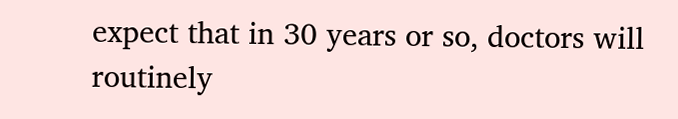expect that in 30 years or so, doctors will routinely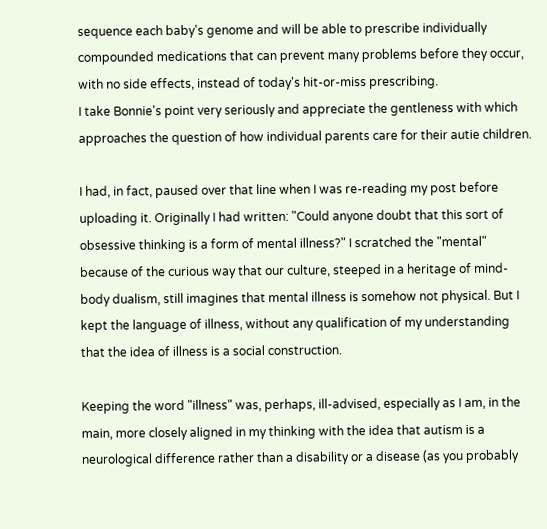sequence each baby's genome and will be able to prescribe individually compounded medications that can prevent many problems before they occur, with no side effects, instead of today's hit-or-miss prescribing.
I take Bonnie's point very seriously and appreciate the gentleness with which approaches the question of how individual parents care for their autie children.

I had, in fact, paused over that line when I was re-reading my post before uploading it. Originally I had written: "Could anyone doubt that this sort of obsessive thinking is a form of mental illness?" I scratched the "mental" because of the curious way that our culture, steeped in a heritage of mind-body dualism, still imagines that mental illness is somehow not physical. But I kept the language of illness, without any qualification of my understanding that the idea of illness is a social construction.

Keeping the word "illness" was, perhaps, ill-advised, especially as I am, in the main, more closely aligned in my thinking with the idea that autism is a neurological difference rather than a disability or a disease (as you probably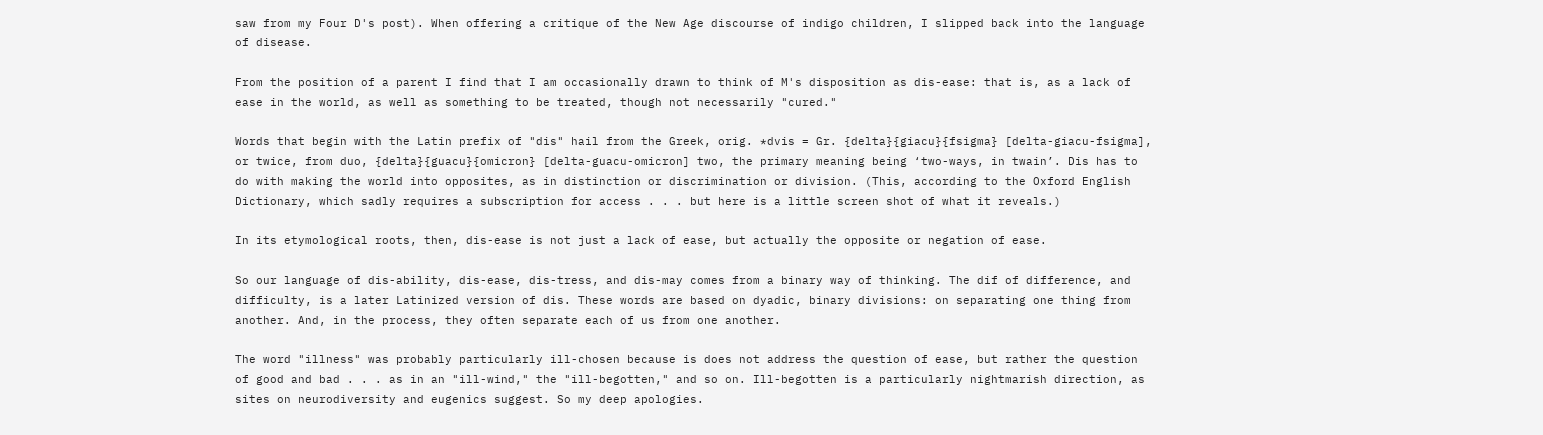saw from my Four D's post). When offering a critique of the New Age discourse of indigo children, I slipped back into the language of disease.

From the position of a parent I find that I am occasionally drawn to think of M's disposition as dis-ease: that is, as a lack of ease in the world, as well as something to be treated, though not necessarily "cured."

Words that begin with the Latin prefix of "dis" hail from the Greek, orig. *dvis = Gr. {delta}{giacu}{fsigma} [delta-giacu-fsigma], or twice, from duo, {delta}{guacu}{omicron} [delta-guacu-omicron] two, the primary meaning being ‘two-ways, in twain’. Dis has to do with making the world into opposites, as in distinction or discrimination or division. (This, according to the Oxford English Dictionary, which sadly requires a subscription for access . . . but here is a little screen shot of what it reveals.)

In its etymological roots, then, dis-ease is not just a lack of ease, but actually the opposite or negation of ease.

So our language of dis-ability, dis-ease, dis-tress, and dis-may comes from a binary way of thinking. The dif of difference, and difficulty, is a later Latinized version of dis. These words are based on dyadic, binary divisions: on separating one thing from another. And, in the process, they often separate each of us from one another.

The word "illness" was probably particularly ill-chosen because is does not address the question of ease, but rather the question of good and bad . . . as in an "ill-wind," the "ill-begotten," and so on. Ill-begotten is a particularly nightmarish direction, as sites on neurodiversity and eugenics suggest. So my deep apologies.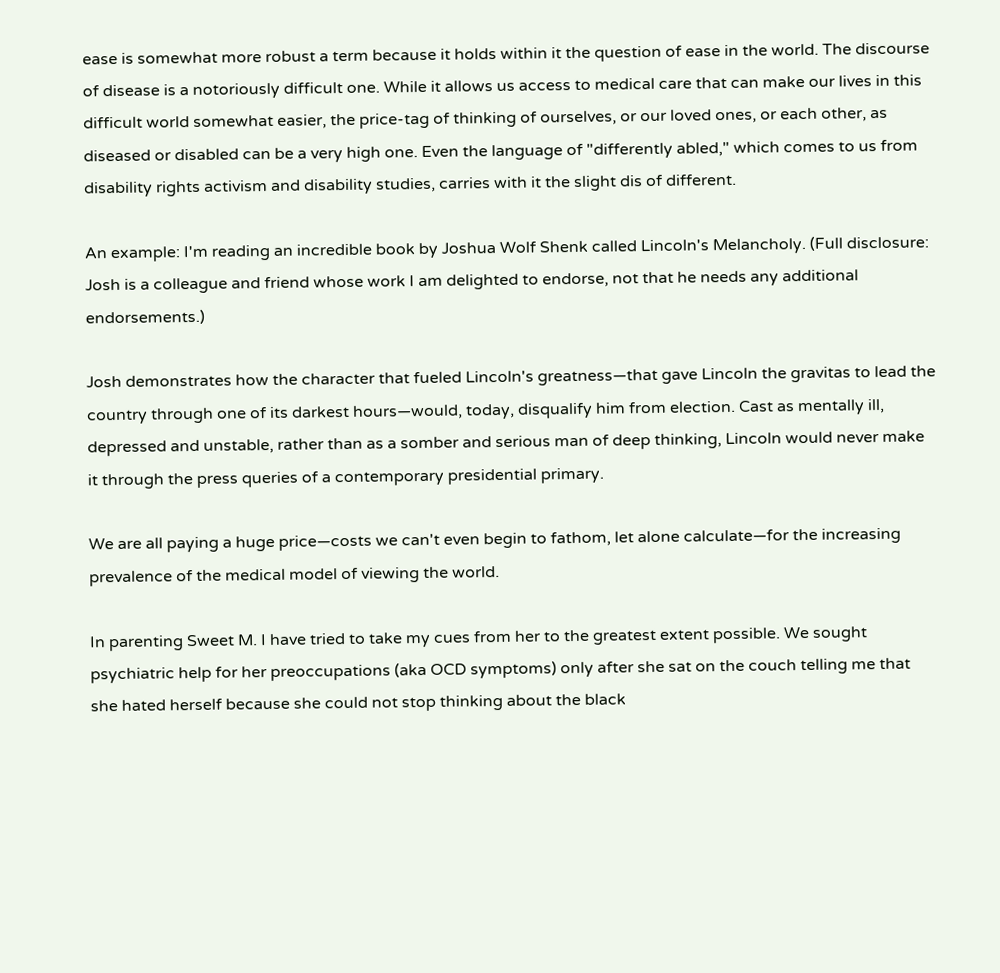ease is somewhat more robust a term because it holds within it the question of ease in the world. The discourse of disease is a notoriously difficult one. While it allows us access to medical care that can make our lives in this difficult world somewhat easier, the price-tag of thinking of ourselves, or our loved ones, or each other, as diseased or disabled can be a very high one. Even the language of "differently abled," which comes to us from disability rights activism and disability studies, carries with it the slight dis of different.

An example: I'm reading an incredible book by Joshua Wolf Shenk called Lincoln's Melancholy. (Full disclosure: Josh is a colleague and friend whose work I am delighted to endorse, not that he needs any additional endorsements.)

Josh demonstrates how the character that fueled Lincoln's greatness—that gave Lincoln the gravitas to lead the country through one of its darkest hours—would, today, disqualify him from election. Cast as mentally ill, depressed and unstable, rather than as a somber and serious man of deep thinking, Lincoln would never make it through the press queries of a contemporary presidential primary.

We are all paying a huge price—costs we can't even begin to fathom, let alone calculate—for the increasing prevalence of the medical model of viewing the world.

In parenting Sweet M. I have tried to take my cues from her to the greatest extent possible. We sought psychiatric help for her preoccupations (aka OCD symptoms) only after she sat on the couch telling me that she hated herself because she could not stop thinking about the black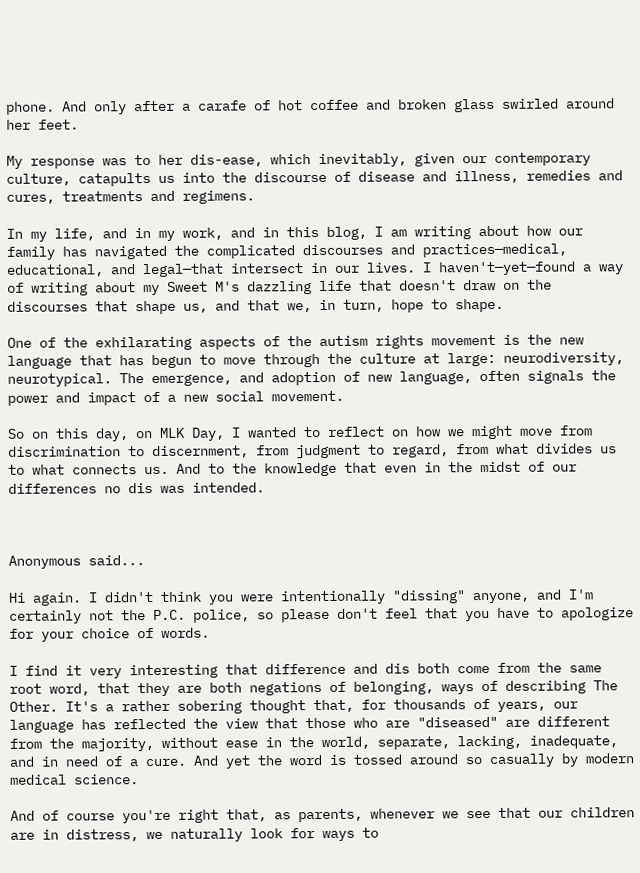phone. And only after a carafe of hot coffee and broken glass swirled around her feet.

My response was to her dis-ease, which inevitably, given our contemporary culture, catapults us into the discourse of disease and illness, remedies and cures, treatments and regimens.

In my life, and in my work, and in this blog, I am writing about how our family has navigated the complicated discourses and practices—medical, educational, and legal—that intersect in our lives. I haven't—yet—found a way of writing about my Sweet M's dazzling life that doesn't draw on the discourses that shape us, and that we, in turn, hope to shape.

One of the exhilarating aspects of the autism rights movement is the new language that has begun to move through the culture at large: neurodiversity, neurotypical. The emergence, and adoption of new language, often signals the power and impact of a new social movement.

So on this day, on MLK Day, I wanted to reflect on how we might move from discrimination to discernment, from judgment to regard, from what divides us to what connects us. And to the knowledge that even in the midst of our differences no dis was intended.



Anonymous said...

Hi again. I didn't think you were intentionally "dissing" anyone, and I'm certainly not the P.C. police, so please don't feel that you have to apologize for your choice of words.

I find it very interesting that difference and dis both come from the same root word, that they are both negations of belonging, ways of describing The Other. It's a rather sobering thought that, for thousands of years, our language has reflected the view that those who are "diseased" are different from the majority, without ease in the world, separate, lacking, inadequate, and in need of a cure. And yet the word is tossed around so casually by modern medical science.

And of course you're right that, as parents, whenever we see that our children are in distress, we naturally look for ways to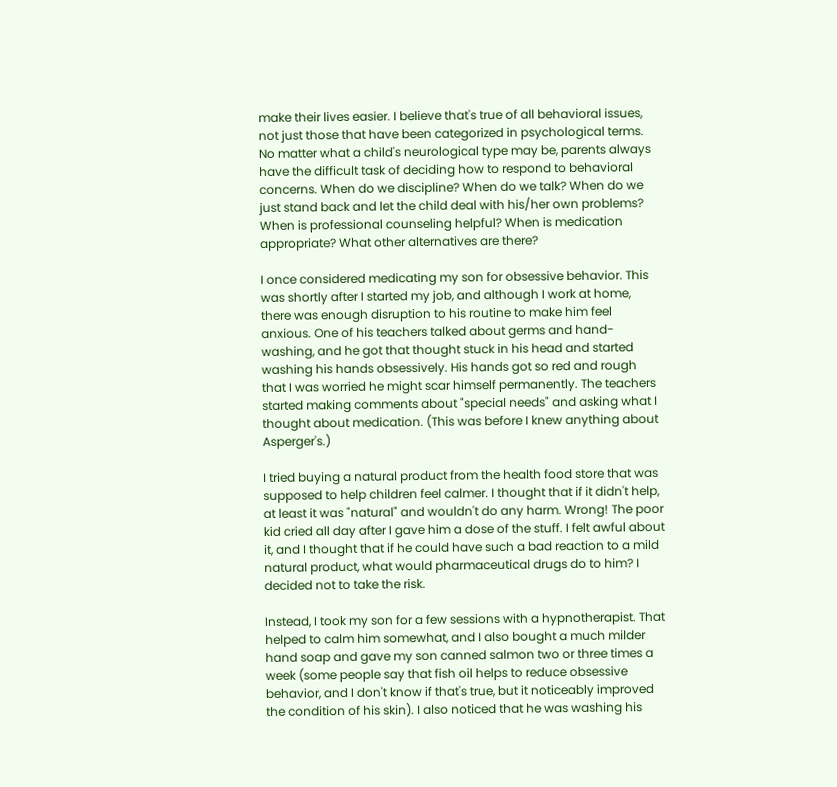make their lives easier. I believe that's true of all behavioral issues, not just those that have been categorized in psychological terms. No matter what a child's neurological type may be, parents always have the difficult task of deciding how to respond to behavioral concerns. When do we discipline? When do we talk? When do we just stand back and let the child deal with his/her own problems? When is professional counseling helpful? When is medication appropriate? What other alternatives are there?

I once considered medicating my son for obsessive behavior. This was shortly after I started my job, and although I work at home, there was enough disruption to his routine to make him feel anxious. One of his teachers talked about germs and hand-washing, and he got that thought stuck in his head and started washing his hands obsessively. His hands got so red and rough that I was worried he might scar himself permanently. The teachers started making comments about "special needs" and asking what I thought about medication. (This was before I knew anything about Asperger's.)

I tried buying a natural product from the health food store that was supposed to help children feel calmer. I thought that if it didn't help, at least it was "natural" and wouldn't do any harm. Wrong! The poor kid cried all day after I gave him a dose of the stuff. I felt awful about it, and I thought that if he could have such a bad reaction to a mild natural product, what would pharmaceutical drugs do to him? I decided not to take the risk.

Instead, I took my son for a few sessions with a hypnotherapist. That helped to calm him somewhat, and I also bought a much milder hand soap and gave my son canned salmon two or three times a week (some people say that fish oil helps to reduce obsessive behavior, and I don't know if that's true, but it noticeably improved the condition of his skin). I also noticed that he was washing his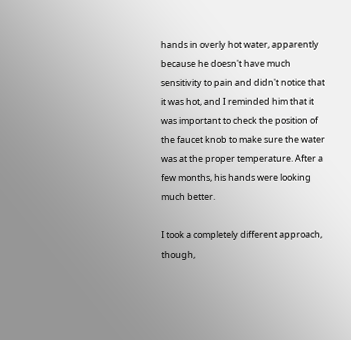hands in overly hot water, apparently because he doesn't have much sensitivity to pain and didn't notice that it was hot, and I reminded him that it was important to check the position of the faucet knob to make sure the water was at the proper temperature. After a few months, his hands were looking much better.

I took a completely different approach, though,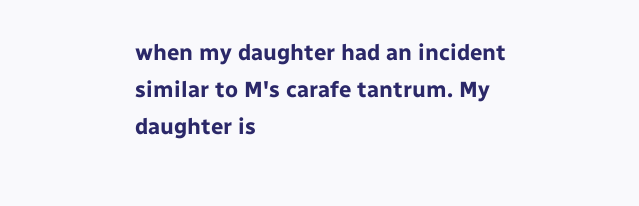when my daughter had an incident similar to M's carafe tantrum. My daughter is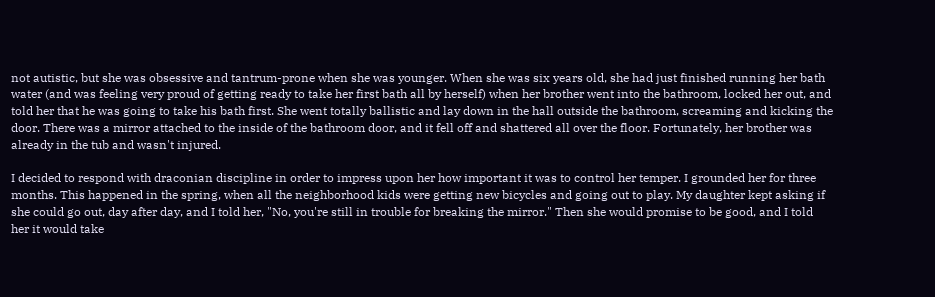not autistic, but she was obsessive and tantrum-prone when she was younger. When she was six years old, she had just finished running her bath water (and was feeling very proud of getting ready to take her first bath all by herself) when her brother went into the bathroom, locked her out, and told her that he was going to take his bath first. She went totally ballistic and lay down in the hall outside the bathroom, screaming and kicking the door. There was a mirror attached to the inside of the bathroom door, and it fell off and shattered all over the floor. Fortunately, her brother was already in the tub and wasn't injured.

I decided to respond with draconian discipline in order to impress upon her how important it was to control her temper. I grounded her for three months. This happened in the spring, when all the neighborhood kids were getting new bicycles and going out to play. My daughter kept asking if she could go out, day after day, and I told her, "No, you're still in trouble for breaking the mirror." Then she would promise to be good, and I told her it would take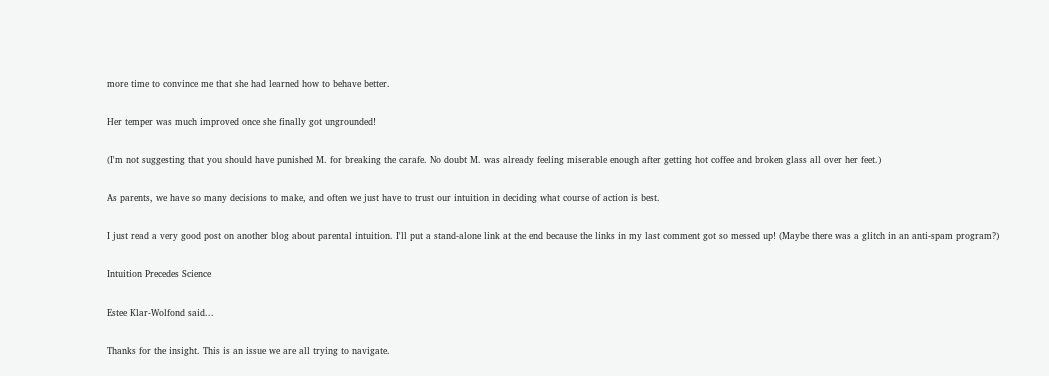more time to convince me that she had learned how to behave better.

Her temper was much improved once she finally got ungrounded!

(I'm not suggesting that you should have punished M. for breaking the carafe. No doubt M. was already feeling miserable enough after getting hot coffee and broken glass all over her feet.)

As parents, we have so many decisions to make, and often we just have to trust our intuition in deciding what course of action is best.

I just read a very good post on another blog about parental intuition. I'll put a stand-alone link at the end because the links in my last comment got so messed up! (Maybe there was a glitch in an anti-spam program?)

Intuition Precedes Science

Estee Klar-Wolfond said...

Thanks for the insight. This is an issue we are all trying to navigate.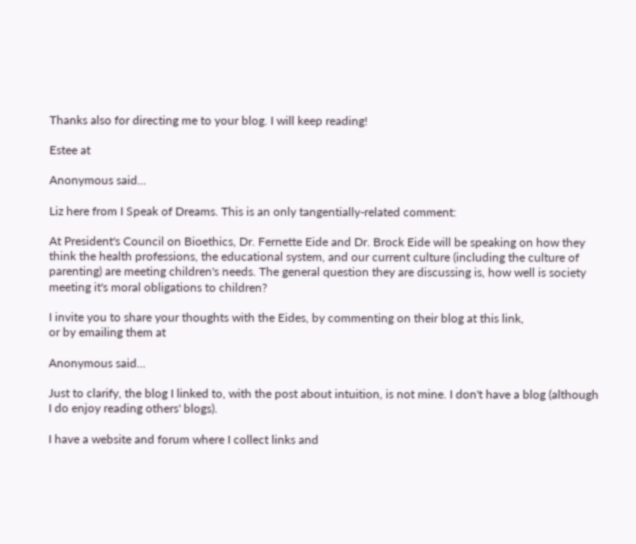Thanks also for directing me to your blog. I will keep reading!

Estee at

Anonymous said...

Liz here from I Speak of Dreams. This is an only tangentially-related comment:

At President's Council on Bioethics, Dr. Fernette Eide and Dr. Brock Eide will be speaking on how they think the health professions, the educational system, and our current culture (including the culture of parenting) are meeting children's needs. The general question they are discussing is, how well is society meeting it's moral obligations to children?

I invite you to share your thoughts with the Eides, by commenting on their blog at this link,
or by emailing them at

Anonymous said...

Just to clarify, the blog I linked to, with the post about intuition, is not mine. I don't have a blog (although I do enjoy reading others' blogs).

I have a website and forum where I collect links and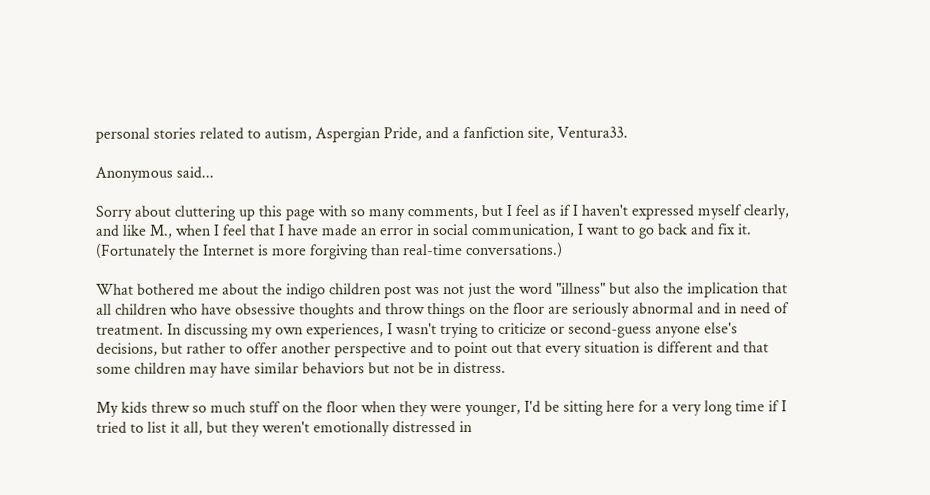personal stories related to autism, Aspergian Pride, and a fanfiction site, Ventura33.

Anonymous said...

Sorry about cluttering up this page with so many comments, but I feel as if I haven't expressed myself clearly, and like M., when I feel that I have made an error in social communication, I want to go back and fix it. (Fortunately the Internet is more forgiving than real-time conversations.)

What bothered me about the indigo children post was not just the word "illness" but also the implication that all children who have obsessive thoughts and throw things on the floor are seriously abnormal and in need of treatment. In discussing my own experiences, I wasn't trying to criticize or second-guess anyone else's decisions, but rather to offer another perspective and to point out that every situation is different and that some children may have similar behaviors but not be in distress.

My kids threw so much stuff on the floor when they were younger, I'd be sitting here for a very long time if I tried to list it all, but they weren't emotionally distressed in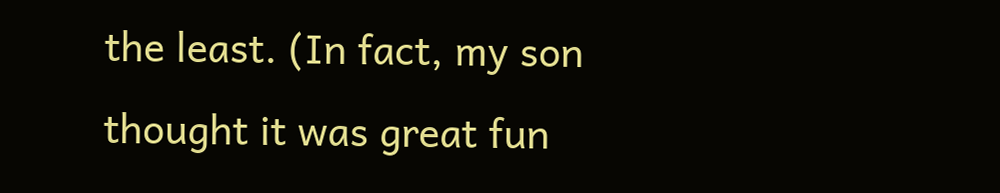the least. (In fact, my son thought it was great fun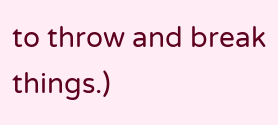to throw and break things.)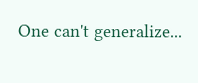One can't generalize...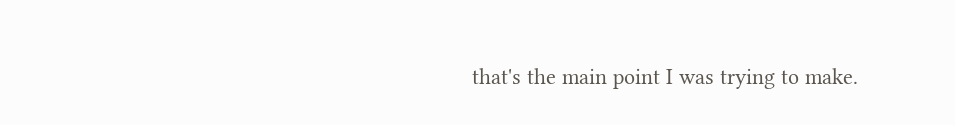that's the main point I was trying to make.